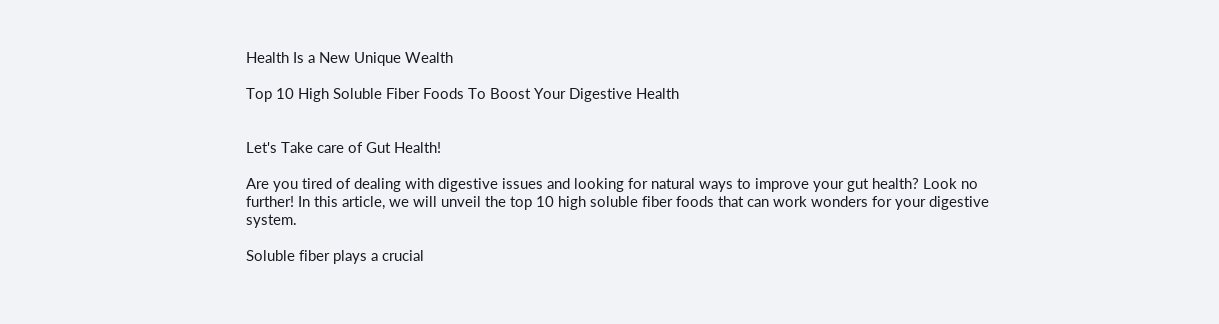Health Is a New Unique Wealth

Top 10 High Soluble Fiber Foods To Boost Your Digestive Health


Let's Take care of Gut Health!

Are you tired of dealing with digestive issues and looking for natural ways to improve your gut health? Look no further! In this article, we will unveil the top 10 high soluble fiber foods that can work wonders for your digestive system.

Soluble fiber plays a crucial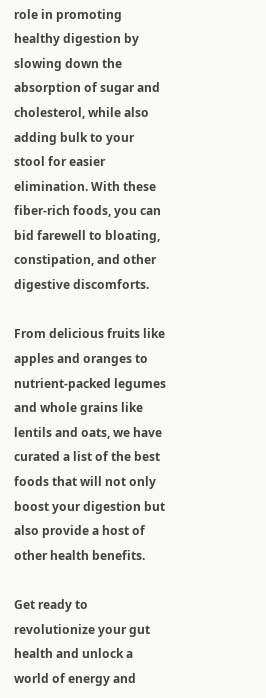role in promoting healthy digestion by slowing down the absorption of sugar and cholesterol, while also adding bulk to your stool for easier elimination. With these fiber-rich foods, you can bid farewell to bloating, constipation, and other digestive discomforts.

From delicious fruits like apples and oranges to nutrient-packed legumes and whole grains like lentils and oats, we have curated a list of the best foods that will not only boost your digestion but also provide a host of other health benefits.

Get ready to revolutionize your gut health and unlock a world of energy and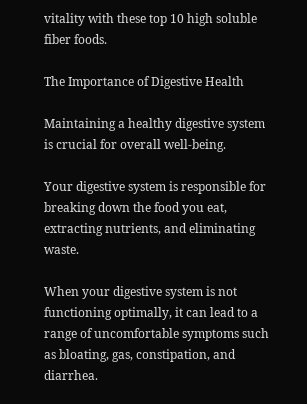vitality with these top 10 high soluble fiber foods.

The Importance of Digestive Health

Maintaining a healthy digestive system is crucial for overall well-being.

Your digestive system is responsible for breaking down the food you eat, extracting nutrients, and eliminating waste.

When your digestive system is not functioning optimally, it can lead to a range of uncomfortable symptoms such as bloating, gas, constipation, and diarrhea.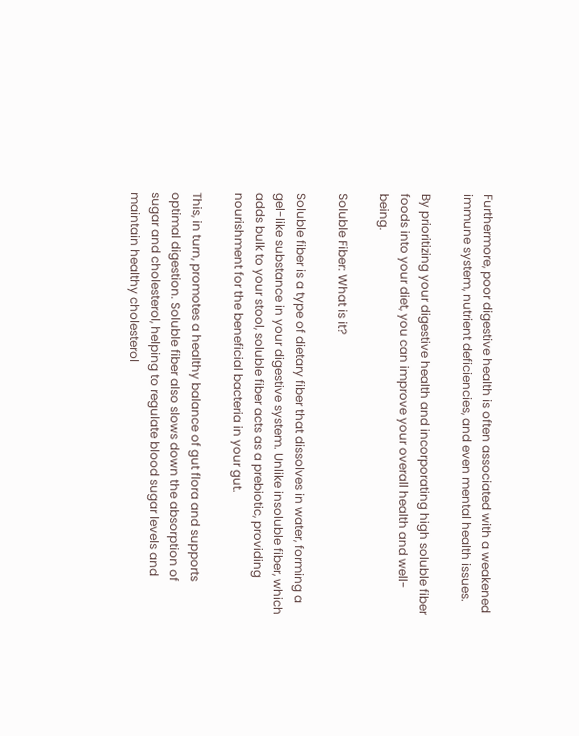Furthermore, poor digestive health is often associated with a weakened immune system, nutrient deficiencies, and even mental health issues.

By prioritizing your digestive health and incorporating high soluble fiber foods into your diet, you can improve your overall health and well-being.

Soluble Fiber: What is it?

Soluble fiber is a type of dietary fiber that dissolves in water, forming a gel-like substance in your digestive system. Unlike insoluble fiber, which adds bulk to your stool, soluble fiber acts as a prebiotic, providing nourishment for the beneficial bacteria in your gut.

This, in turn, promotes a healthy balance of gut flora and supports optimal digestion. Soluble fiber also slows down the absorption of sugar and cholesterol, helping to regulate blood sugar levels and maintain healthy cholesterol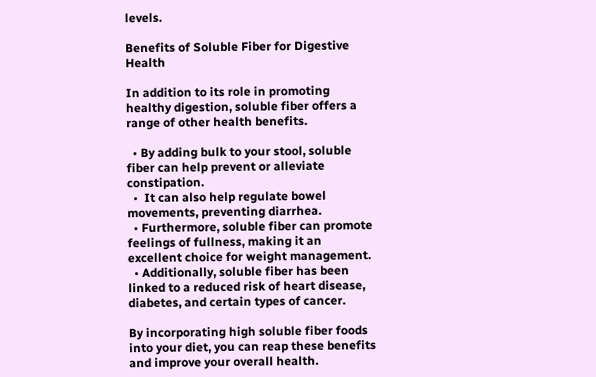levels.

Benefits of Soluble Fiber for Digestive Health

In addition to its role in promoting healthy digestion, soluble fiber offers a range of other health benefits.

  • By adding bulk to your stool, soluble fiber can help prevent or alleviate constipation.
  •  It can also help regulate bowel movements, preventing diarrhea.
  • Furthermore, soluble fiber can promote feelings of fullness, making it an excellent choice for weight management.
  • Additionally, soluble fiber has been linked to a reduced risk of heart disease, diabetes, and certain types of cancer.

By incorporating high soluble fiber foods into your diet, you can reap these benefits and improve your overall health.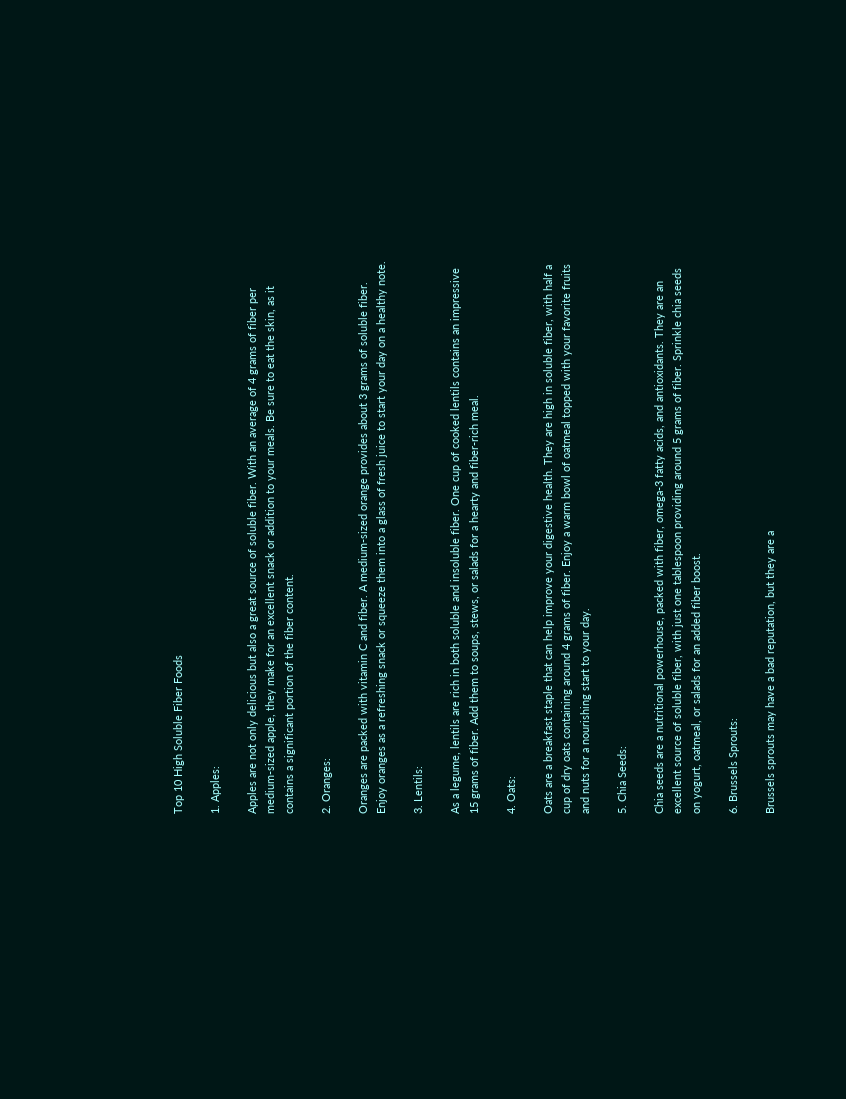Top 10 High Soluble Fiber Foods

1. Apples:

Apples are not only delicious but also a great source of soluble fiber. With an average of 4 grams of fiber per medium-sized apple, they make for an excellent snack or addition to your meals. Be sure to eat the skin, as it contains a significant portion of the fiber content.

2. Oranges:

Oranges are packed with vitamin C and fiber. A medium-sized orange provides about 3 grams of soluble fiber. Enjoy oranges as a refreshing snack or squeeze them into a glass of fresh juice to start your day on a healthy note.

3. Lentils:

As a legume, lentils are rich in both soluble and insoluble fiber. One cup of cooked lentils contains an impressive 15 grams of fiber. Add them to soups, stews, or salads for a hearty and fiber-rich meal.

4. Oats:

Oats are a breakfast staple that can help improve your digestive health. They are high in soluble fiber, with half a cup of dry oats containing around 4 grams of fiber. Enjoy a warm bowl of oatmeal topped with your favorite fruits and nuts for a nourishing start to your day.

5. Chia Seeds:

Chia seeds are a nutritional powerhouse, packed with fiber, omega-3 fatty acids, and antioxidants. They are an excellent source of soluble fiber, with just one tablespoon providing around 5 grams of fiber. Sprinkle chia seeds on yogurt, oatmeal, or salads for an added fiber boost.

6. Brussels Sprouts:

Brussels sprouts may have a bad reputation, but they are a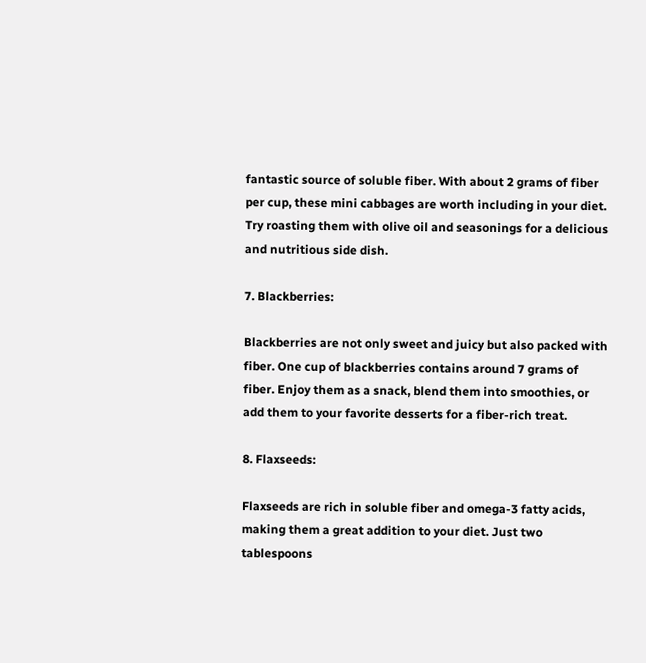fantastic source of soluble fiber. With about 2 grams of fiber per cup, these mini cabbages are worth including in your diet. Try roasting them with olive oil and seasonings for a delicious and nutritious side dish.

7. Blackberries:

Blackberries are not only sweet and juicy but also packed with fiber. One cup of blackberries contains around 7 grams of fiber. Enjoy them as a snack, blend them into smoothies, or add them to your favorite desserts for a fiber-rich treat.

8. Flaxseeds:

Flaxseeds are rich in soluble fiber and omega-3 fatty acids, making them a great addition to your diet. Just two tablespoons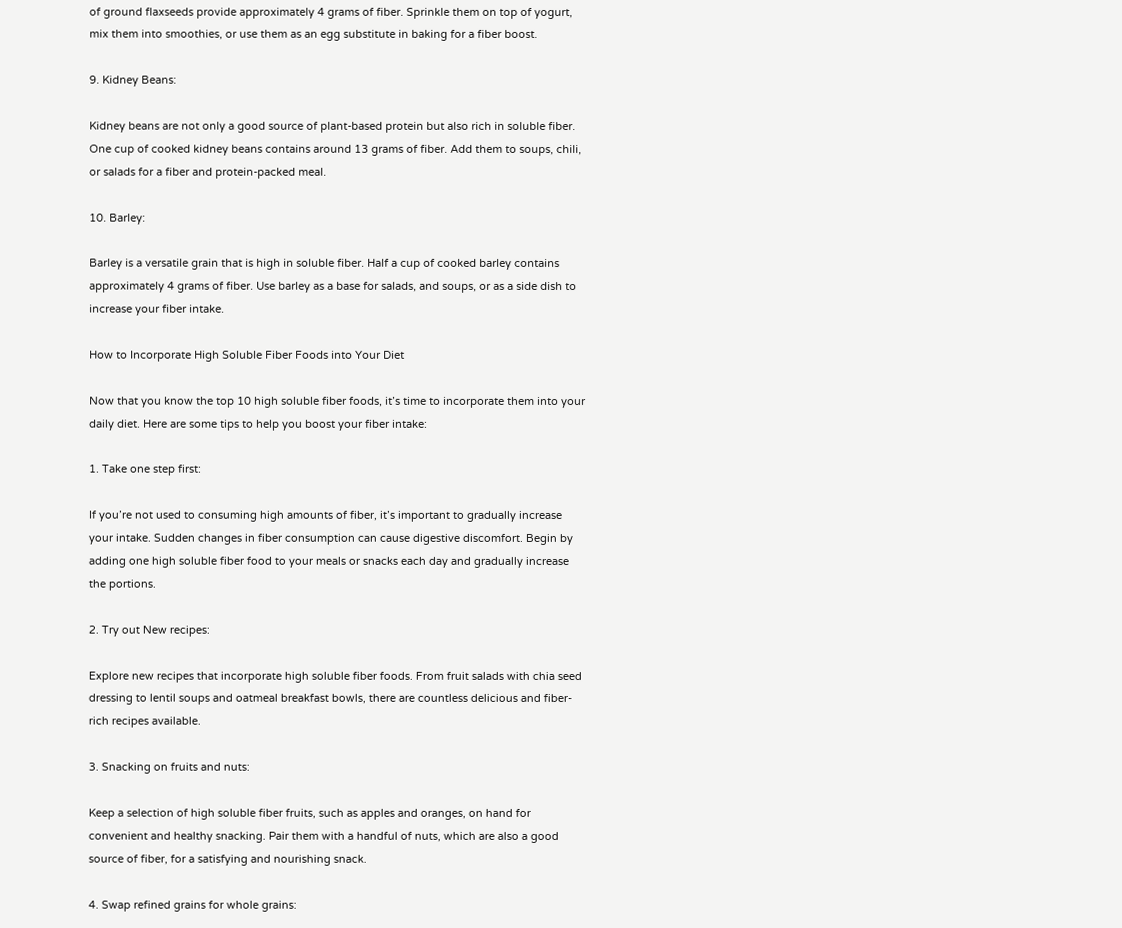of ground flaxseeds provide approximately 4 grams of fiber. Sprinkle them on top of yogurt, mix them into smoothies, or use them as an egg substitute in baking for a fiber boost.

9. Kidney Beans:

Kidney beans are not only a good source of plant-based protein but also rich in soluble fiber. One cup of cooked kidney beans contains around 13 grams of fiber. Add them to soups, chili, or salads for a fiber and protein-packed meal.

10. Barley:

Barley is a versatile grain that is high in soluble fiber. Half a cup of cooked barley contains approximately 4 grams of fiber. Use barley as a base for salads, and soups, or as a side dish to increase your fiber intake.

How to Incorporate High Soluble Fiber Foods into Your Diet

Now that you know the top 10 high soluble fiber foods, it’s time to incorporate them into your daily diet. Here are some tips to help you boost your fiber intake:

1. Take one step first:

If you’re not used to consuming high amounts of fiber, it’s important to gradually increase your intake. Sudden changes in fiber consumption can cause digestive discomfort. Begin by adding one high soluble fiber food to your meals or snacks each day and gradually increase the portions.

2. Try out New recipes:

Explore new recipes that incorporate high soluble fiber foods. From fruit salads with chia seed dressing to lentil soups and oatmeal breakfast bowls, there are countless delicious and fiber-rich recipes available.

3. Snacking on fruits and nuts:

Keep a selection of high soluble fiber fruits, such as apples and oranges, on hand for convenient and healthy snacking. Pair them with a handful of nuts, which are also a good source of fiber, for a satisfying and nourishing snack.

4. Swap refined grains for whole grains: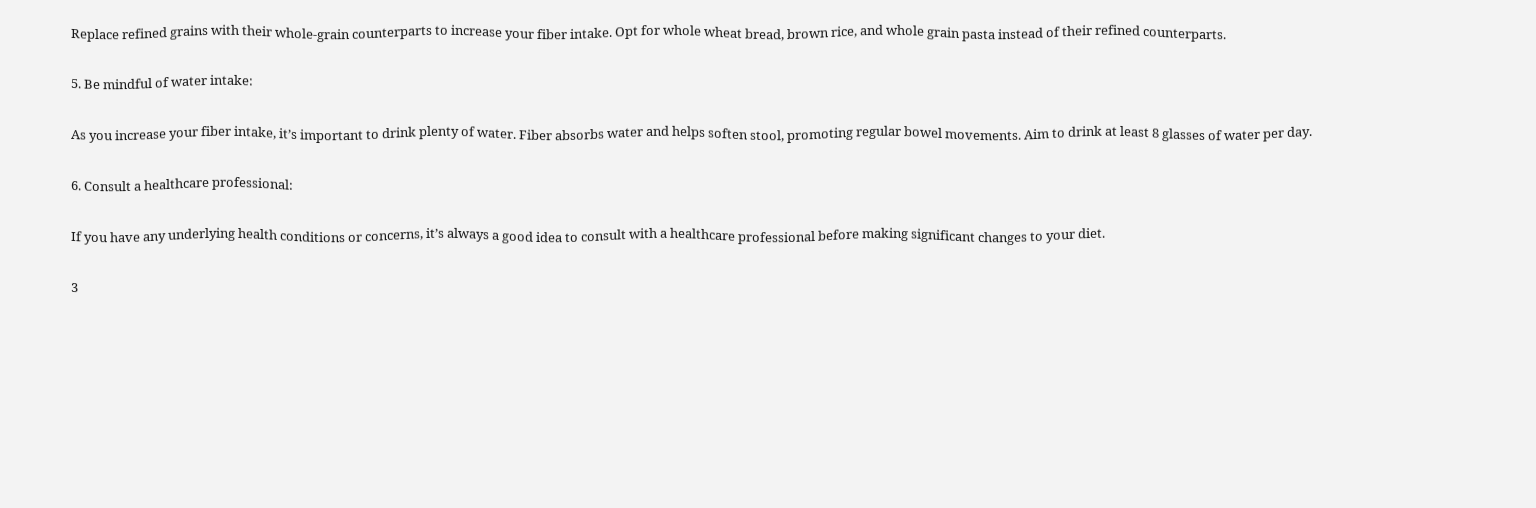Replace refined grains with their whole-grain counterparts to increase your fiber intake. Opt for whole wheat bread, brown rice, and whole grain pasta instead of their refined counterparts.

5. Be mindful of water intake:

As you increase your fiber intake, it’s important to drink plenty of water. Fiber absorbs water and helps soften stool, promoting regular bowel movements. Aim to drink at least 8 glasses of water per day.

6. Consult a healthcare professional:

If you have any underlying health conditions or concerns, it’s always a good idea to consult with a healthcare professional before making significant changes to your diet.

3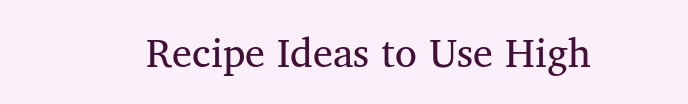Recipe Ideas to Use High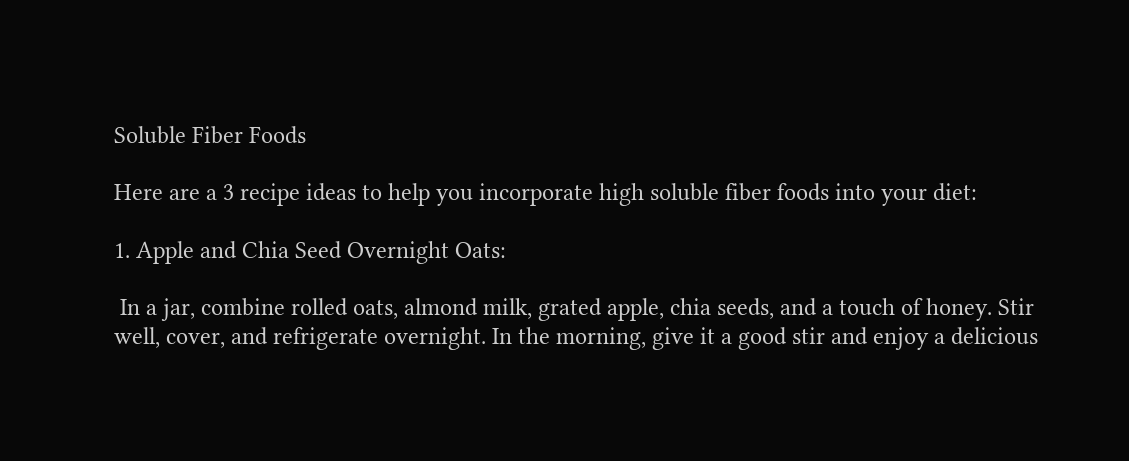Soluble Fiber Foods

Here are a 3 recipe ideas to help you incorporate high soluble fiber foods into your diet:

1. Apple and Chia Seed Overnight Oats:

 In a jar, combine rolled oats, almond milk, grated apple, chia seeds, and a touch of honey. Stir well, cover, and refrigerate overnight. In the morning, give it a good stir and enjoy a delicious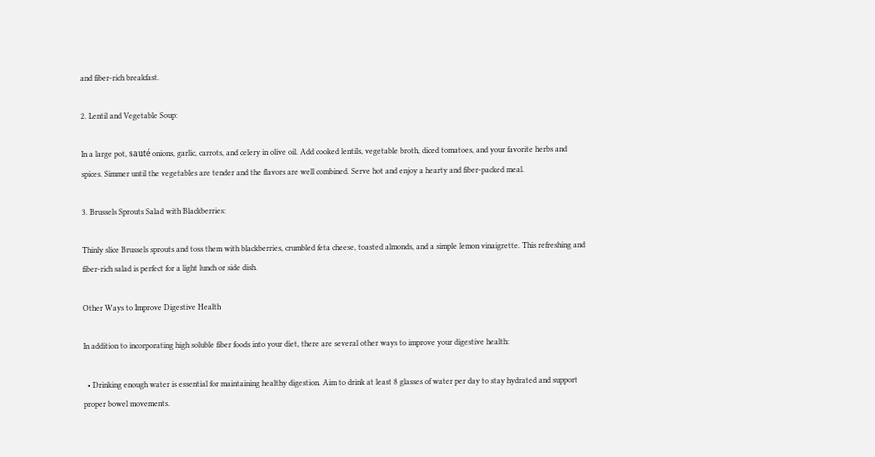and fiber-rich breakfast.

2. Lentil and Vegetable Soup:

In a large pot, sauté onions, garlic, carrots, and celery in olive oil. Add cooked lentils, vegetable broth, diced tomatoes, and your favorite herbs and spices. Simmer until the vegetables are tender and the flavors are well combined. Serve hot and enjoy a hearty and fiber-packed meal.

3. Brussels Sprouts Salad with Blackberries:

Thinly slice Brussels sprouts and toss them with blackberries, crumbled feta cheese, toasted almonds, and a simple lemon vinaigrette. This refreshing and fiber-rich salad is perfect for a light lunch or side dish.

Other Ways to Improve Digestive Health

In addition to incorporating high soluble fiber foods into your diet, there are several other ways to improve your digestive health:

  • Drinking enough water is essential for maintaining healthy digestion. Aim to drink at least 8 glasses of water per day to stay hydrated and support proper bowel movements.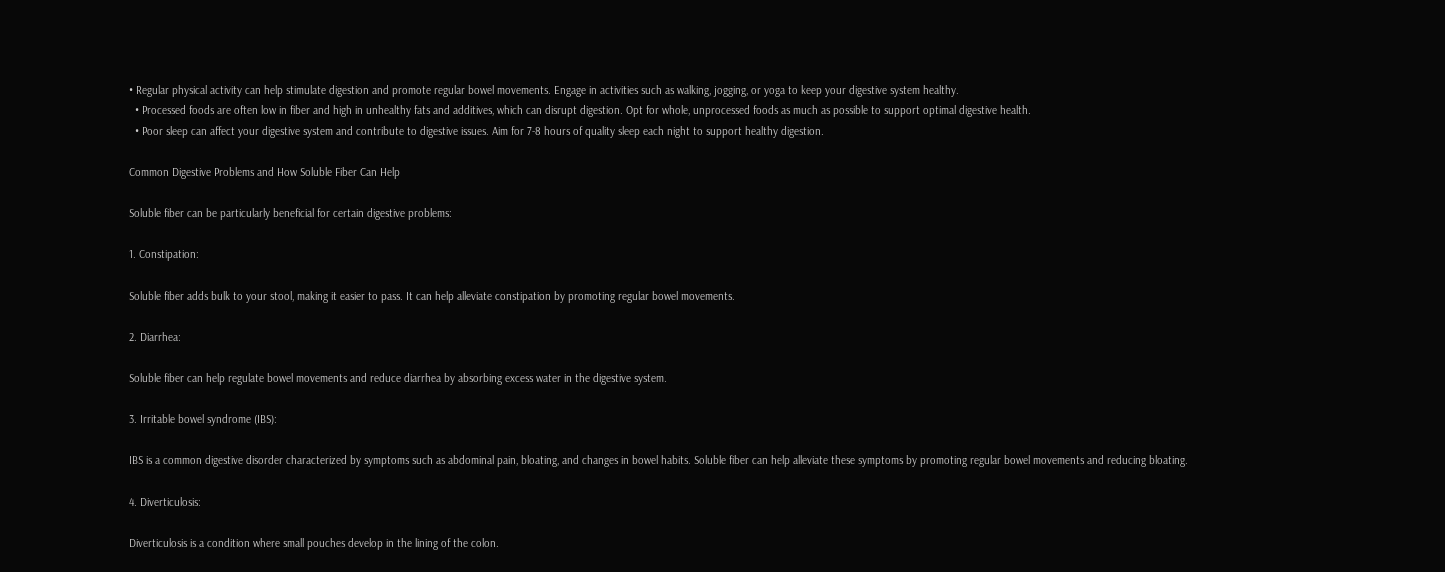• Regular physical activity can help stimulate digestion and promote regular bowel movements. Engage in activities such as walking, jogging, or yoga to keep your digestive system healthy.
  • Processed foods are often low in fiber and high in unhealthy fats and additives, which can disrupt digestion. Opt for whole, unprocessed foods as much as possible to support optimal digestive health.
  • Poor sleep can affect your digestive system and contribute to digestive issues. Aim for 7-8 hours of quality sleep each night to support healthy digestion.

Common Digestive Problems and How Soluble Fiber Can Help

Soluble fiber can be particularly beneficial for certain digestive problems:

1. Constipation:

Soluble fiber adds bulk to your stool, making it easier to pass. It can help alleviate constipation by promoting regular bowel movements.

2. Diarrhea:

Soluble fiber can help regulate bowel movements and reduce diarrhea by absorbing excess water in the digestive system.

3. Irritable bowel syndrome (IBS):

IBS is a common digestive disorder characterized by symptoms such as abdominal pain, bloating, and changes in bowel habits. Soluble fiber can help alleviate these symptoms by promoting regular bowel movements and reducing bloating.

4. Diverticulosis:

Diverticulosis is a condition where small pouches develop in the lining of the colon.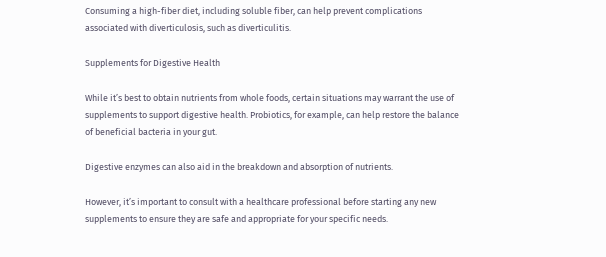Consuming a high-fiber diet, including soluble fiber, can help prevent complications associated with diverticulosis, such as diverticulitis.

Supplements for Digestive Health

While it’s best to obtain nutrients from whole foods, certain situations may warrant the use of supplements to support digestive health. Probiotics, for example, can help restore the balance of beneficial bacteria in your gut.

Digestive enzymes can also aid in the breakdown and absorption of nutrients.

However, it’s important to consult with a healthcare professional before starting any new supplements to ensure they are safe and appropriate for your specific needs.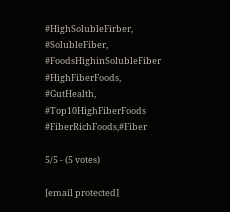#HighSolubleFirber, #SolubleFiber, #FoodsHighinSolubleFiber #HighFiberFoods, #GutHealth, #Top10HighFiberFoods #FiberRichFoods,#Fiber

5/5 - (5 votes)

[email protected]